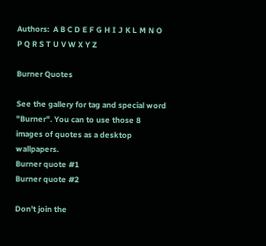Authors:  A B C D E F G H I J K L M N O P Q R S T U V W X Y Z

Burner Quotes

See the gallery for tag and special word "Burner". You can to use those 8 images of quotes as a desktop wallpapers.
Burner quote #1
Burner quote #2

Don't join the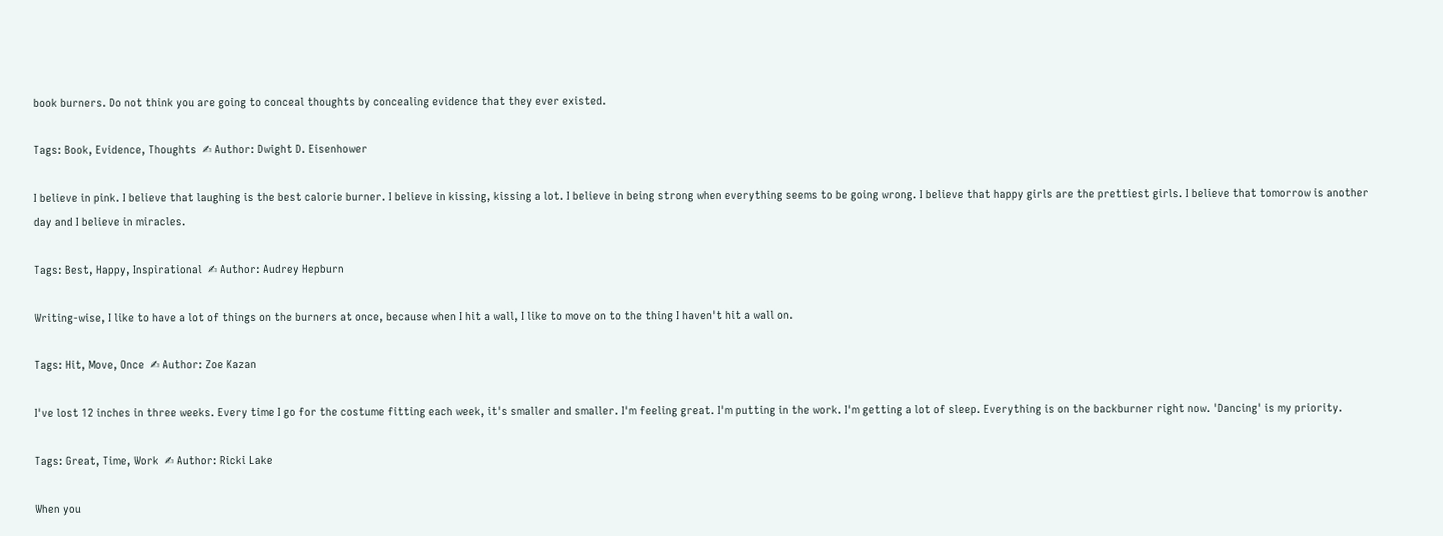book burners. Do not think you are going to conceal thoughts by concealing evidence that they ever existed.

Tags: Book, Evidence, Thoughts  ✍ Author: Dwight D. Eisenhower

I believe in pink. I believe that laughing is the best calorie burner. I believe in kissing, kissing a lot. I believe in being strong when everything seems to be going wrong. I believe that happy girls are the prettiest girls. I believe that tomorrow is another day and I believe in miracles.

Tags: Best, Happy, Inspirational  ✍ Author: Audrey Hepburn

Writing-wise, I like to have a lot of things on the burners at once, because when I hit a wall, I like to move on to the thing I haven't hit a wall on.

Tags: Hit, Move, Once  ✍ Author: Zoe Kazan

I've lost 12 inches in three weeks. Every time I go for the costume fitting each week, it's smaller and smaller. I'm feeling great. I'm putting in the work. I'm getting a lot of sleep. Everything is on the backburner right now. 'Dancing' is my priority.

Tags: Great, Time, Work  ✍ Author: Ricki Lake

When you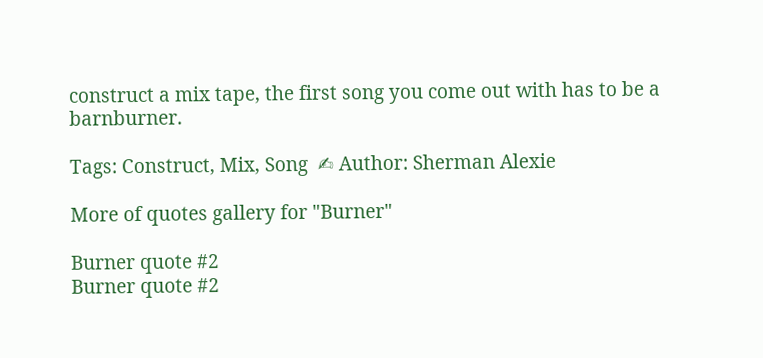construct a mix tape, the first song you come out with has to be a barnburner.

Tags: Construct, Mix, Song  ✍ Author: Sherman Alexie

More of quotes gallery for "Burner"

Burner quote #2
Burner quote #2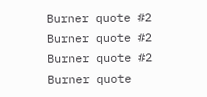Burner quote #2
Burner quote #2
Burner quote #2
Burner quote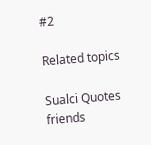#2

Related topics

Sualci Quotes friends